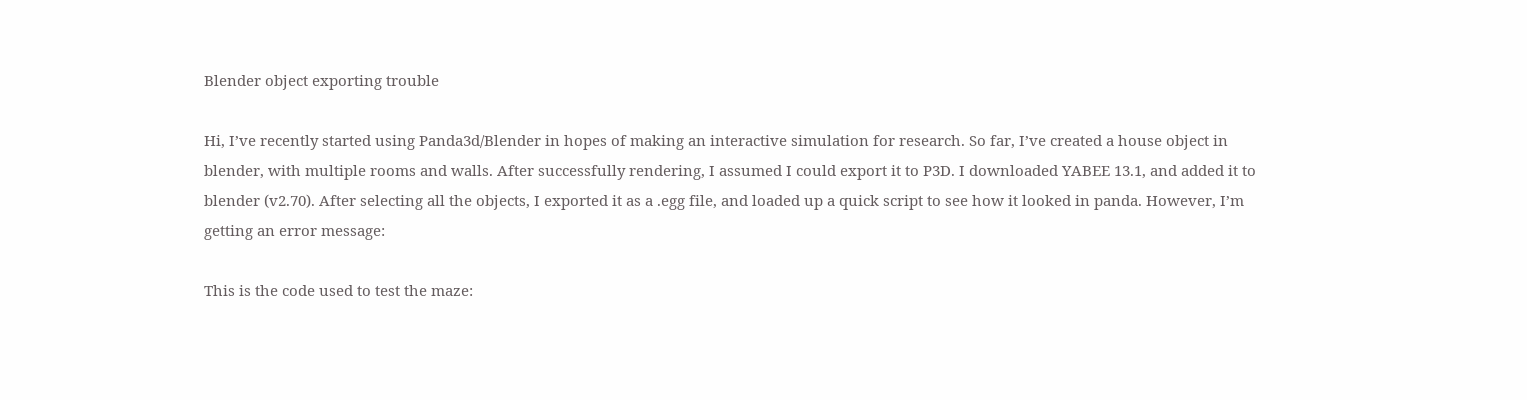Blender object exporting trouble

Hi, I’ve recently started using Panda3d/Blender in hopes of making an interactive simulation for research. So far, I’ve created a house object in blender, with multiple rooms and walls. After successfully rendering, I assumed I could export it to P3D. I downloaded YABEE 13.1, and added it to blender (v2.70). After selecting all the objects, I exported it as a .egg file, and loaded up a quick script to see how it looked in panda. However, I’m getting an error message:

This is the code used to test the maze: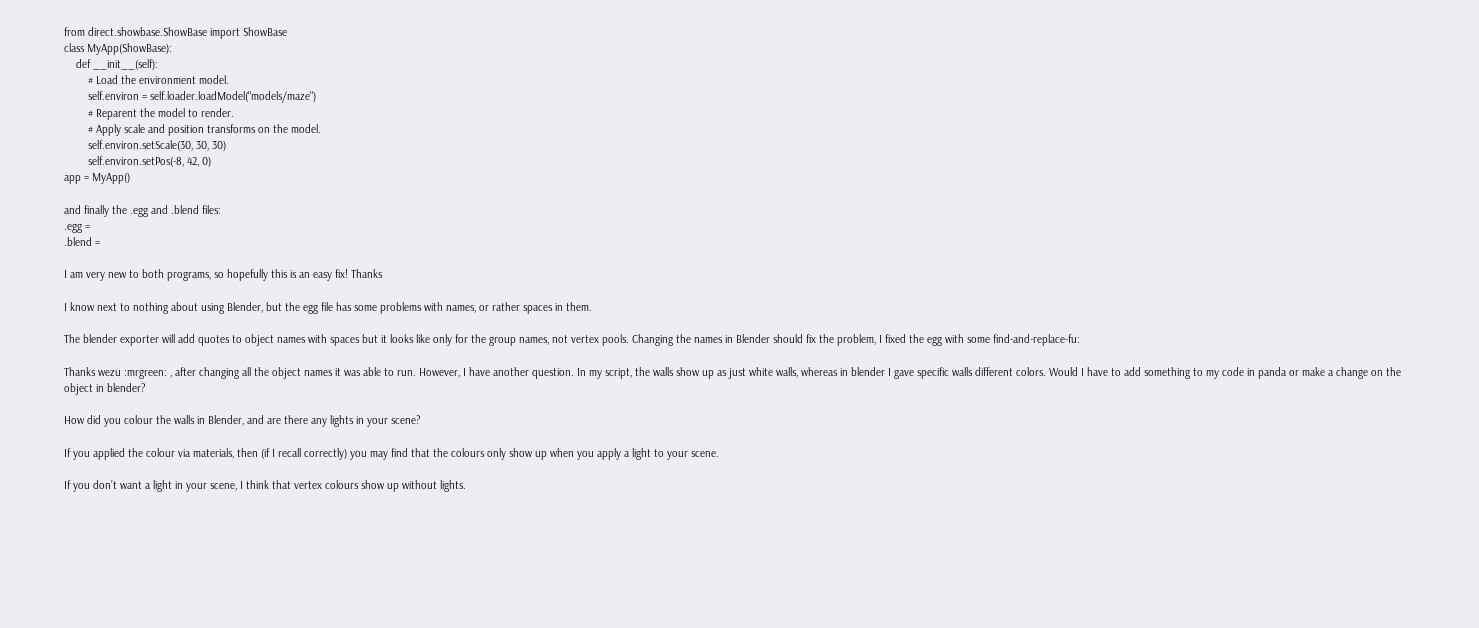from direct.showbase.ShowBase import ShowBase
class MyApp(ShowBase):
    def __init__(self):
        # Load the environment model.
        self.environ = self.loader.loadModel("models/maze")
        # Reparent the model to render.
        # Apply scale and position transforms on the model.
        self.environ.setScale(30, 30, 30)
        self.environ.setPos(-8, 42, 0)
app = MyApp()

and finally the .egg and .blend files:
.egg =
.blend =

I am very new to both programs, so hopefully this is an easy fix! Thanks

I know next to nothing about using Blender, but the egg file has some problems with names, or rather spaces in them.

The blender exporter will add quotes to object names with spaces but it looks like only for the group names, not vertex pools. Changing the names in Blender should fix the problem, I fixed the egg with some find-and-replace-fu:

Thanks wezu :mrgreen: , after changing all the object names it was able to run. However, I have another question. In my script, the walls show up as just white walls, whereas in blender I gave specific walls different colors. Would I have to add something to my code in panda or make a change on the object in blender?

How did you colour the walls in Blender, and are there any lights in your scene?

If you applied the colour via materials, then (if I recall correctly) you may find that the colours only show up when you apply a light to your scene.

If you don’t want a light in your scene, I think that vertex colours show up without lights.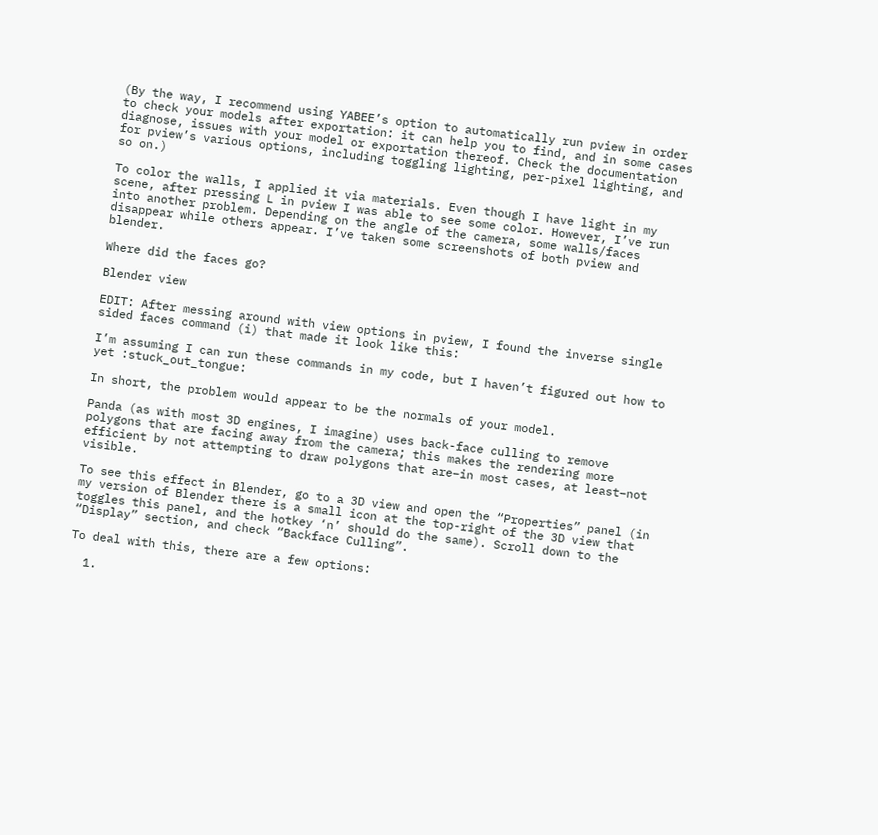(By the way, I recommend using YABEE’s option to automatically run pview in order to check your models after exportation: it can help you to find, and in some cases diagnose, issues with your model or exportation thereof. Check the documentation for pview’s various options, including toggling lighting, per-pixel lighting, and so on.)

To color the walls, I applied it via materials. Even though I have light in my scene, after pressing L in pview I was able to see some color. However, I’ve run into another problem. Depending on the angle of the camera, some walls/faces disappear while others appear. I’ve taken some screenshots of both pview and blender.

Where did the faces go?

Blender view

EDIT: After messing around with view options in pview, I found the inverse single sided faces command (i) that made it look like this:

I’m assuming I can run these commands in my code, but I haven’t figured out how to yet :stuck_out_tongue:

In short, the problem would appear to be the normals of your model.

Panda (as with most 3D engines, I imagine) uses back-face culling to remove polygons that are facing away from the camera; this makes the rendering more efficient by not attempting to draw polygons that are–in most cases, at least–not visible.

To see this effect in Blender, go to a 3D view and open the “Properties” panel (in my version of Blender there is a small icon at the top-right of the 3D view that toggles this panel, and the hotkey ‘n’ should do the same). Scroll down to the “Display” section, and check “Backface Culling”.

To deal with this, there are a few options:

  1.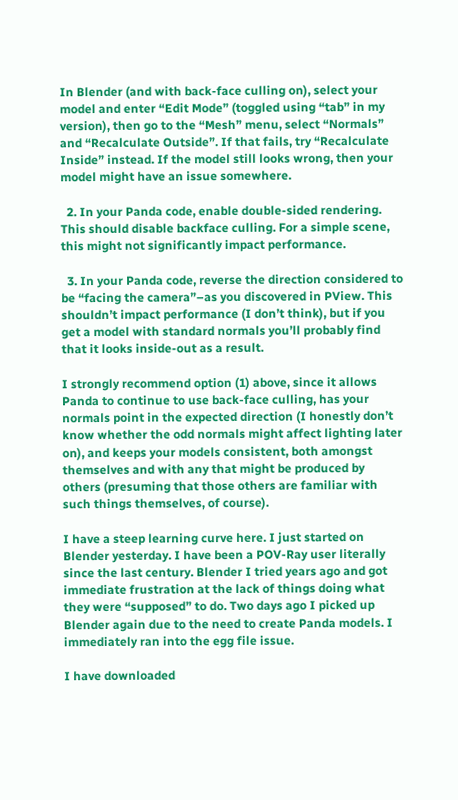In Blender (and with back-face culling on), select your model and enter “Edit Mode” (toggled using “tab” in my version), then go to the “Mesh” menu, select “Normals” and “Recalculate Outside”. If that fails, try “Recalculate Inside” instead. If the model still looks wrong, then your model might have an issue somewhere.

  2. In your Panda code, enable double-sided rendering. This should disable backface culling. For a simple scene, this might not significantly impact performance.

  3. In your Panda code, reverse the direction considered to be “facing the camera”–as you discovered in PView. This shouldn’t impact performance (I don’t think), but if you get a model with standard normals you’ll probably find that it looks inside-out as a result.

I strongly recommend option (1) above, since it allows Panda to continue to use back-face culling, has your normals point in the expected direction (I honestly don’t know whether the odd normals might affect lighting later on), and keeps your models consistent, both amongst themselves and with any that might be produced by others (presuming that those others are familiar with such things themselves, of course).

I have a steep learning curve here. I just started on Blender yesterday. I have been a POV-Ray user literally since the last century. Blender I tried years ago and got immediate frustration at the lack of things doing what they were “supposed” to do. Two days ago I picked up Blender again due to the need to create Panda models. I immediately ran into the egg file issue.

I have downloaded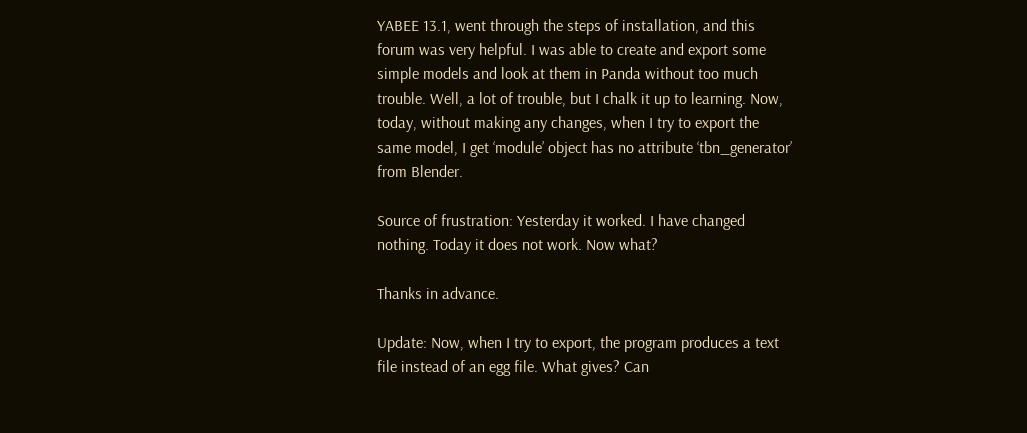YABEE 13.1, went through the steps of installation, and this forum was very helpful. I was able to create and export some simple models and look at them in Panda without too much trouble. Well, a lot of trouble, but I chalk it up to learning. Now, today, without making any changes, when I try to export the same model, I get ‘module’ object has no attribute ‘tbn_generator’ from Blender.

Source of frustration: Yesterday it worked. I have changed nothing. Today it does not work. Now what?

Thanks in advance.

Update: Now, when I try to export, the program produces a text file instead of an egg file. What gives? Can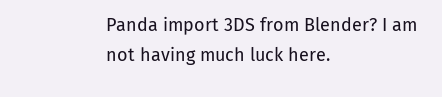Panda import 3DS from Blender? I am not having much luck here.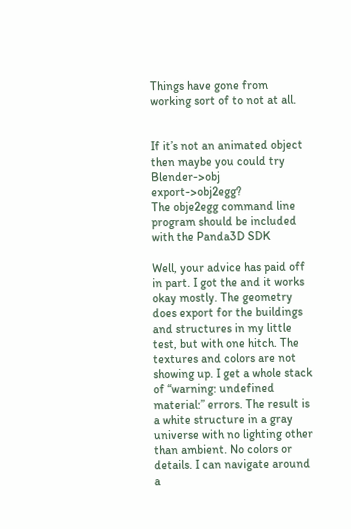Things have gone from working sort of to not at all.


If it’s not an animated object then maybe you could try Blender->obj export->obj2egg?
The obje2egg command line program should be included with the Panda3D SDK

Well, your advice has paid off in part. I got the and it works okay mostly. The geometry does export for the buildings and structures in my little test, but with one hitch. The textures and colors are not showing up. I get a whole stack of “warning: undefined material:” errors. The result is a white structure in a gray universe with no lighting other than ambient. No colors or details. I can navigate around a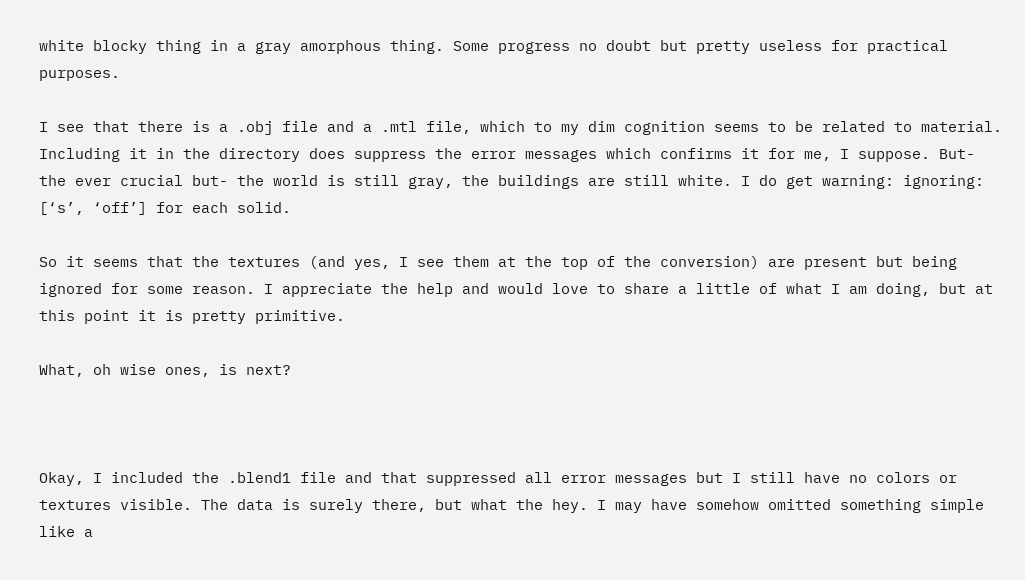white blocky thing in a gray amorphous thing. Some progress no doubt but pretty useless for practical purposes.

I see that there is a .obj file and a .mtl file, which to my dim cognition seems to be related to material. Including it in the directory does suppress the error messages which confirms it for me, I suppose. But- the ever crucial but- the world is still gray, the buildings are still white. I do get warning: ignoring: [‘s’, ‘off’] for each solid.

So it seems that the textures (and yes, I see them at the top of the conversion) are present but being ignored for some reason. I appreciate the help and would love to share a little of what I am doing, but at this point it is pretty primitive.

What, oh wise ones, is next?



Okay, I included the .blend1 file and that suppressed all error messages but I still have no colors or textures visible. The data is surely there, but what the hey. I may have somehow omitted something simple like a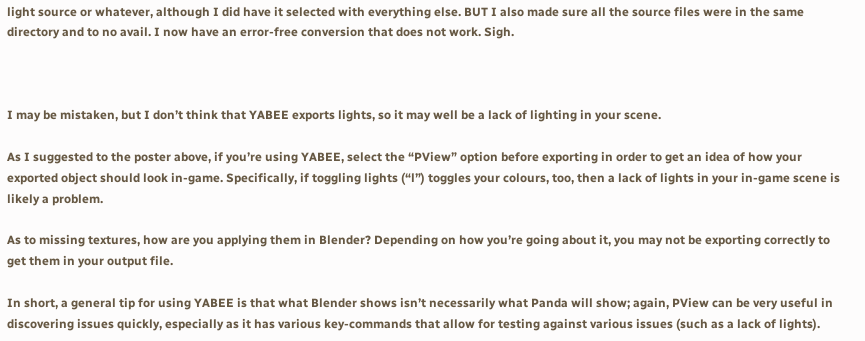light source or whatever, although I did have it selected with everything else. BUT I also made sure all the source files were in the same directory and to no avail. I now have an error-free conversion that does not work. Sigh.



I may be mistaken, but I don’t think that YABEE exports lights, so it may well be a lack of lighting in your scene.

As I suggested to the poster above, if you’re using YABEE, select the “PView” option before exporting in order to get an idea of how your exported object should look in-game. Specifically, if toggling lights (“l”) toggles your colours, too, then a lack of lights in your in-game scene is likely a problem.

As to missing textures, how are you applying them in Blender? Depending on how you’re going about it, you may not be exporting correctly to get them in your output file.

In short, a general tip for using YABEE is that what Blender shows isn’t necessarily what Panda will show; again, PView can be very useful in discovering issues quickly, especially as it has various key-commands that allow for testing against various issues (such as a lack of lights).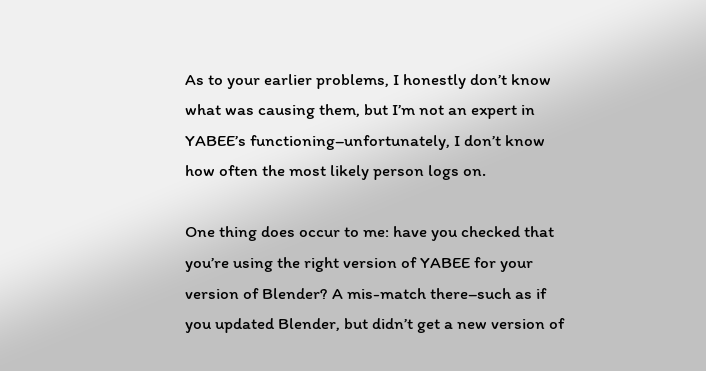As to your earlier problems, I honestly don’t know what was causing them, but I’m not an expert in YABEE’s functioning–unfortunately, I don’t know how often the most likely person logs on.

One thing does occur to me: have you checked that you’re using the right version of YABEE for your version of Blender? A mis-match there–such as if you updated Blender, but didn’t get a new version of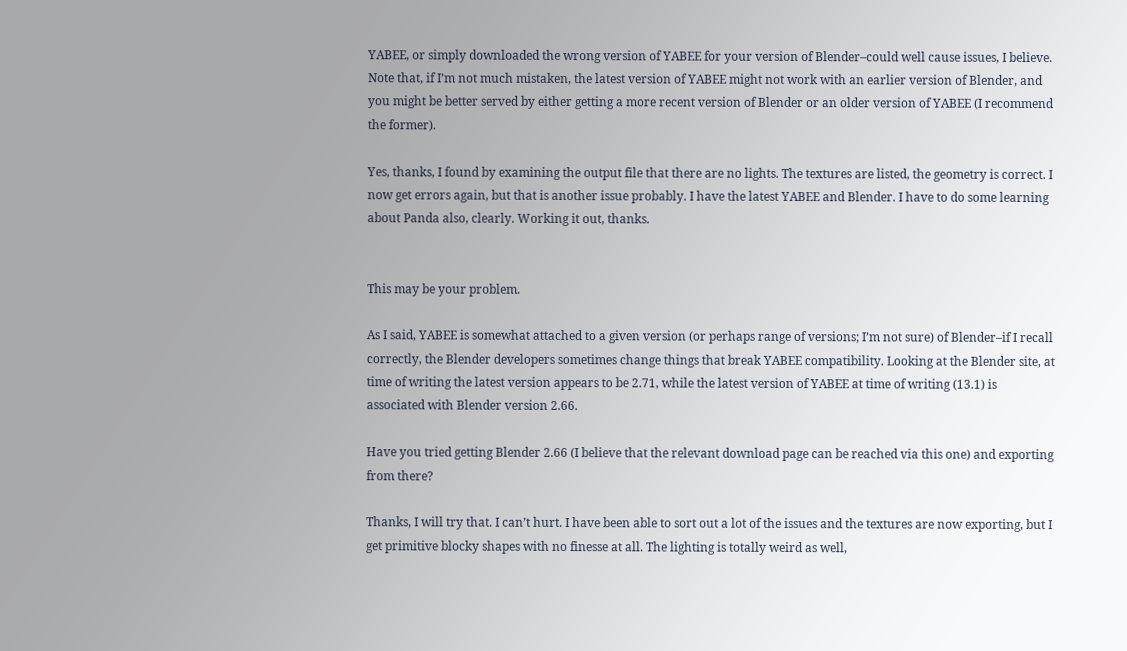YABEE, or simply downloaded the wrong version of YABEE for your version of Blender–could well cause issues, I believe. Note that, if I’m not much mistaken, the latest version of YABEE might not work with an earlier version of Blender, and you might be better served by either getting a more recent version of Blender or an older version of YABEE (I recommend the former).

Yes, thanks, I found by examining the output file that there are no lights. The textures are listed, the geometry is correct. I now get errors again, but that is another issue probably. I have the latest YABEE and Blender. I have to do some learning about Panda also, clearly. Working it out, thanks.


This may be your problem.

As I said, YABEE is somewhat attached to a given version (or perhaps range of versions; I’m not sure) of Blender–if I recall correctly, the Blender developers sometimes change things that break YABEE compatibility. Looking at the Blender site, at time of writing the latest version appears to be 2.71, while the latest version of YABEE at time of writing (13.1) is associated with Blender version 2.66.

Have you tried getting Blender 2.66 (I believe that the relevant download page can be reached via this one) and exporting from there?

Thanks, I will try that. I can’t hurt. I have been able to sort out a lot of the issues and the textures are now exporting, but I get primitive blocky shapes with no finesse at all. The lighting is totally weird as well,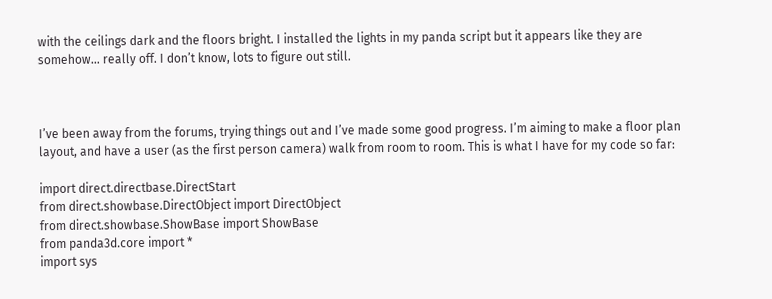with the ceilings dark and the floors bright. I installed the lights in my panda script but it appears like they are somehow… really off. I don’t know, lots to figure out still.



I’ve been away from the forums, trying things out and I’ve made some good progress. I’m aiming to make a floor plan layout, and have a user (as the first person camera) walk from room to room. This is what I have for my code so far:

import direct.directbase.DirectStart
from direct.showbase.DirectObject import DirectObject
from direct.showbase.ShowBase import ShowBase
from panda3d.core import *
import sys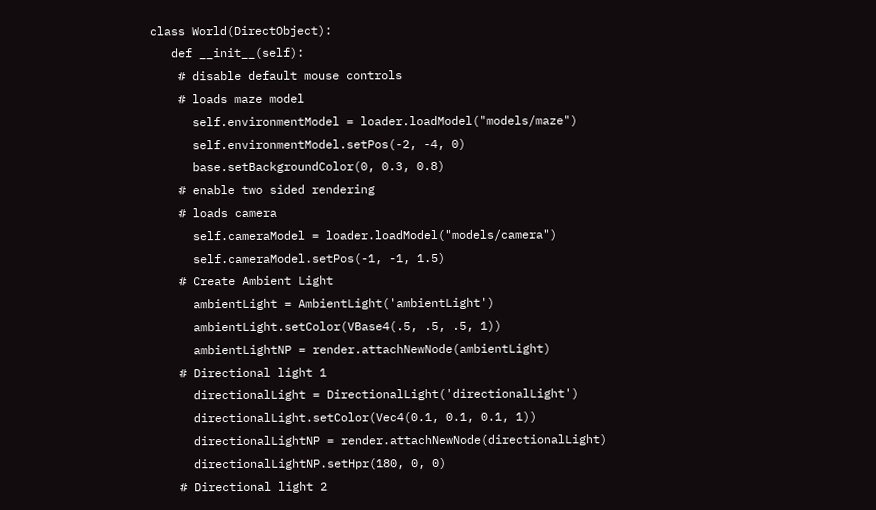class World(DirectObject):
   def __init__(self):
    # disable default mouse controls
    # loads maze model
      self.environmentModel = loader.loadModel("models/maze")
      self.environmentModel.setPos(-2, -4, 0)
      base.setBackgroundColor(0, 0.3, 0.8)
    # enable two sided rendering
    # loads camera
      self.cameraModel = loader.loadModel("models/camera")
      self.cameraModel.setPos(-1, -1, 1.5)
    # Create Ambient Light
      ambientLight = AmbientLight('ambientLight')
      ambientLight.setColor(VBase4(.5, .5, .5, 1))
      ambientLightNP = render.attachNewNode(ambientLight)
    # Directional light 1
      directionalLight = DirectionalLight('directionalLight')
      directionalLight.setColor(Vec4(0.1, 0.1, 0.1, 1))
      directionalLightNP = render.attachNewNode(directionalLight)
      directionalLightNP.setHpr(180, 0, 0)
    # Directional light 2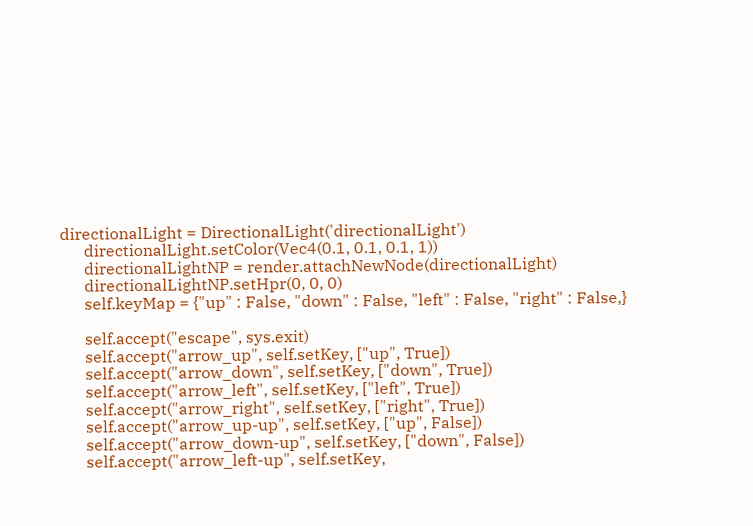directionalLight = DirectionalLight('directionalLight')
      directionalLight.setColor(Vec4(0.1, 0.1, 0.1, 1))
      directionalLightNP = render.attachNewNode(directionalLight)
      directionalLightNP.setHpr(0, 0, 0)
      self.keyMap = {"up" : False, "down" : False, "left" : False, "right" : False,}

      self.accept("escape", sys.exit)
      self.accept("arrow_up", self.setKey, ["up", True])
      self.accept("arrow_down", self.setKey, ["down", True])
      self.accept("arrow_left", self.setKey, ["left", True])
      self.accept("arrow_right", self.setKey, ["right", True])
      self.accept("arrow_up-up", self.setKey, ["up", False])
      self.accept("arrow_down-up", self.setKey, ["down", False])
      self.accept("arrow_left-up", self.setKey,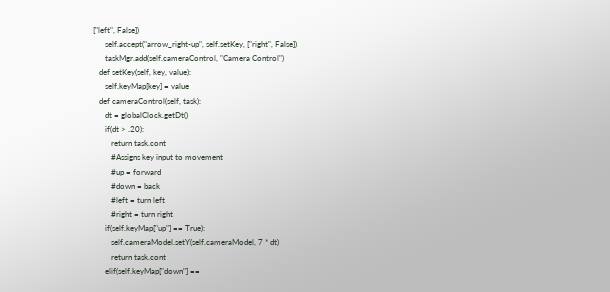["left", False])
      self.accept("arrow_right-up", self.setKey, ["right", False])
      taskMgr.add(self.cameraControl, "Camera Control")
   def setKey(self, key, value):
      self.keyMap[key] = value
   def cameraControl(self, task):
      dt = globalClock.getDt()
      if(dt > .20):
         return task.cont
         #Assigns key input to movement
         #up = forward
         #down = back
         #left = turn left
         #right = turn right
      if(self.keyMap["up"] == True):
         self.cameraModel.setY(self.cameraModel, 7 * dt)
         return task.cont
      elif(self.keyMap["down"] ==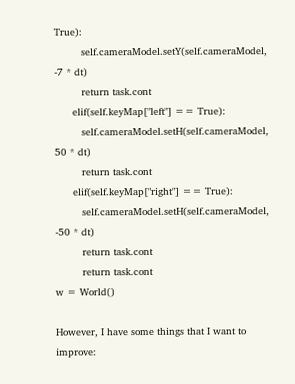True):
         self.cameraModel.setY(self.cameraModel, -7 * dt)
         return task.cont
      elif(self.keyMap["left"] == True):
         self.cameraModel.setH(self.cameraModel, 50 * dt)
         return task.cont
      elif(self.keyMap["right"] == True):
         self.cameraModel.setH(self.cameraModel, -50 * dt)
         return task.cont
         return task.cont
w = World()

However, I have some things that I want to improve: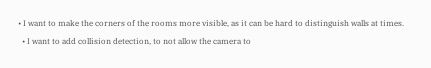• I want to make the corners of the rooms more visible, as it can be hard to distinguish walls at times.
  • I want to add collision detection, to not allow the camera to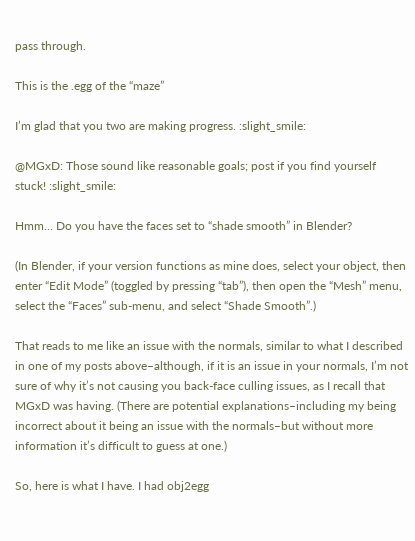pass through.

This is the .egg of the “maze”

I’m glad that you two are making progress. :slight_smile:

@MGxD: Those sound like reasonable goals; post if you find yourself stuck! :slight_smile:

Hmm… Do you have the faces set to “shade smooth” in Blender?

(In Blender, if your version functions as mine does, select your object, then enter “Edit Mode” (toggled by pressing “tab”), then open the “Mesh” menu, select the “Faces” sub-menu, and select “Shade Smooth”.)

That reads to me like an issue with the normals, similar to what I described in one of my posts above–although, if it is an issue in your normals, I’m not sure of why it’s not causing you back-face culling issues, as I recall that MGxD was having. (There are potential explanations–including my being incorrect about it being an issue with the normals–but without more information it’s difficult to guess at one.)

So, here is what I have. I had obj2egg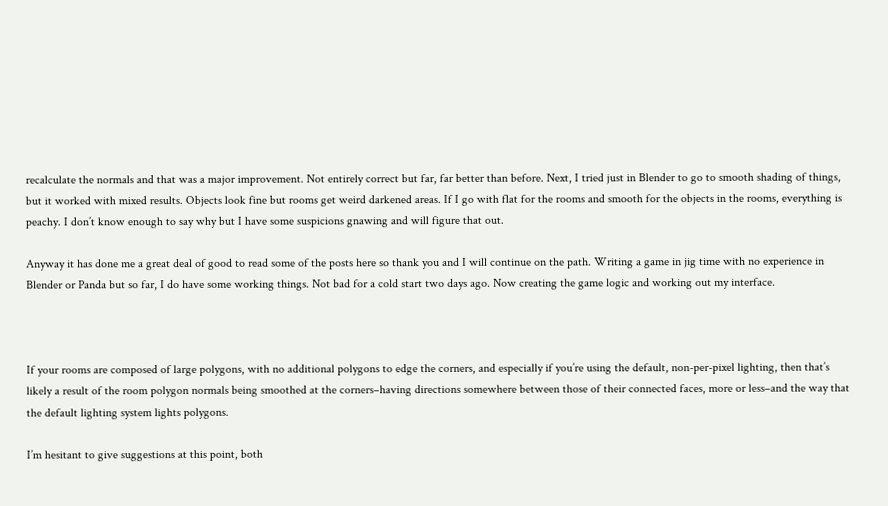recalculate the normals and that was a major improvement. Not entirely correct but far, far better than before. Next, I tried just in Blender to go to smooth shading of things, but it worked with mixed results. Objects look fine but rooms get weird darkened areas. If I go with flat for the rooms and smooth for the objects in the rooms, everything is peachy. I don’t know enough to say why but I have some suspicions gnawing and will figure that out.

Anyway it has done me a great deal of good to read some of the posts here so thank you and I will continue on the path. Writing a game in jig time with no experience in Blender or Panda but so far, I do have some working things. Not bad for a cold start two days ago. Now creating the game logic and working out my interface.



If your rooms are composed of large polygons, with no additional polygons to edge the corners, and especially if you’re using the default, non-per-pixel lighting, then that’s likely a result of the room polygon normals being smoothed at the corners–having directions somewhere between those of their connected faces, more or less–and the way that the default lighting system lights polygons.

I’m hesitant to give suggestions at this point, both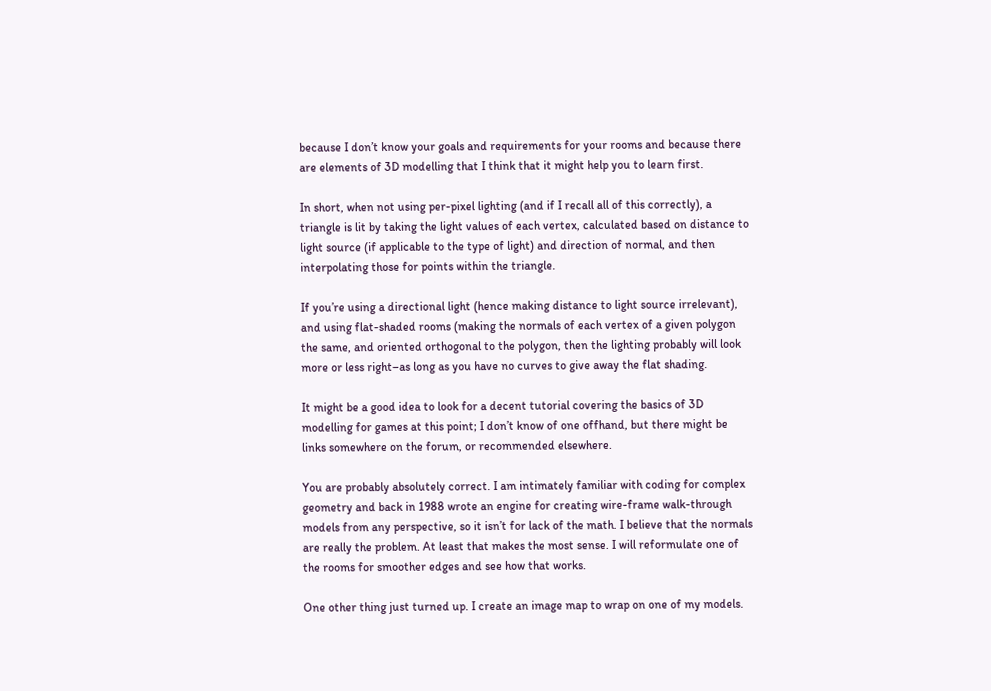because I don’t know your goals and requirements for your rooms and because there are elements of 3D modelling that I think that it might help you to learn first.

In short, when not using per-pixel lighting (and if I recall all of this correctly), a triangle is lit by taking the light values of each vertex, calculated based on distance to light source (if applicable to the type of light) and direction of normal, and then interpolating those for points within the triangle.

If you’re using a directional light (hence making distance to light source irrelevant), and using flat-shaded rooms (making the normals of each vertex of a given polygon the same, and oriented orthogonal to the polygon, then the lighting probably will look more or less right–as long as you have no curves to give away the flat shading.

It might be a good idea to look for a decent tutorial covering the basics of 3D modelling for games at this point; I don’t know of one offhand, but there might be links somewhere on the forum, or recommended elsewhere.

You are probably absolutely correct. I am intimately familiar with coding for complex geometry and back in 1988 wrote an engine for creating wire-frame walk-through models from any perspective, so it isn’t for lack of the math. I believe that the normals are really the problem. At least that makes the most sense. I will reformulate one of the rooms for smoother edges and see how that works.

One other thing just turned up. I create an image map to wrap on one of my models.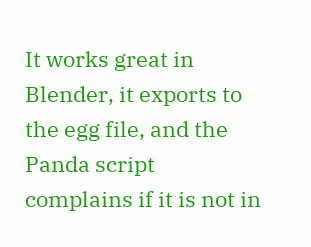It works great in Blender, it exports to the egg file, and the Panda script complains if it is not in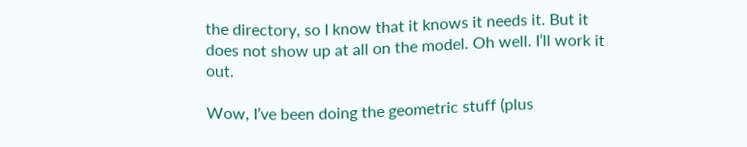the directory, so I know that it knows it needs it. But it does not show up at all on the model. Oh well. I’ll work it out.

Wow, I’ve been doing the geometric stuff (plus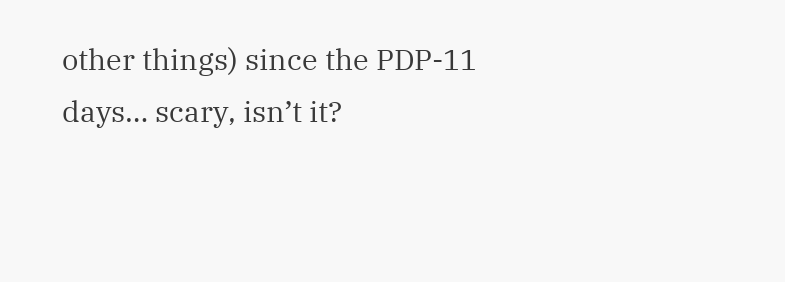other things) since the PDP-11 days… scary, isn’t it?